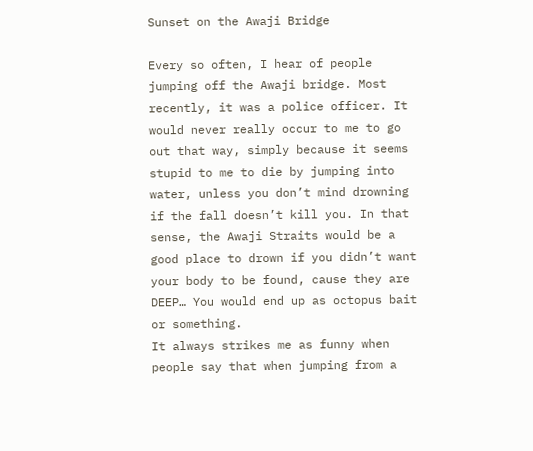Sunset on the Awaji Bridge

Every so often, I hear of people jumping off the Awaji bridge. Most recently, it was a police officer. It would never really occur to me to go out that way, simply because it seems stupid to me to die by jumping into water, unless you don’t mind drowning if the fall doesn’t kill you. In that sense, the Awaji Straits would be a good place to drown if you didn’t want your body to be found, cause they are DEEP… You would end up as octopus bait or something.
It always strikes me as funny when people say that when jumping from a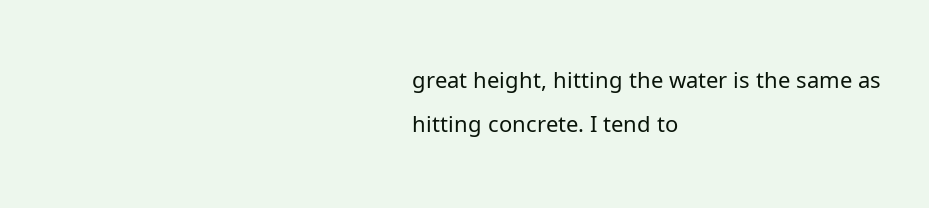great height, hitting the water is the same as hitting concrete. I tend to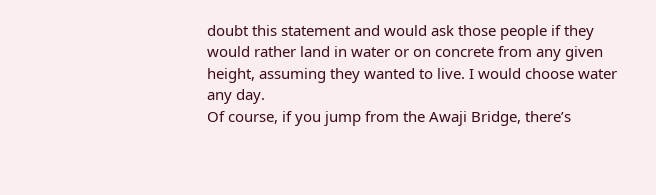doubt this statement and would ask those people if they would rather land in water or on concrete from any given height, assuming they wanted to live. I would choose water any day.
Of course, if you jump from the Awaji Bridge, there’s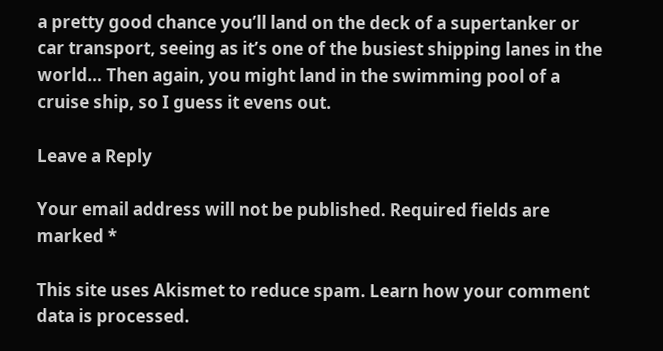a pretty good chance you’ll land on the deck of a supertanker or car transport, seeing as it’s one of the busiest shipping lanes in the world… Then again, you might land in the swimming pool of a cruise ship, so I guess it evens out.

Leave a Reply

Your email address will not be published. Required fields are marked *

This site uses Akismet to reduce spam. Learn how your comment data is processed.